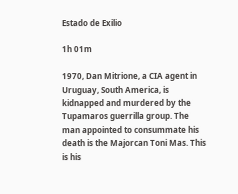Estado de Exilio

1h 01m

1970, Dan Mitrione, a CIA agent in Uruguay, South America, is kidnapped and murdered by the Tupamaros guerrilla group. The man appointed to consummate his death is the Majorcan Toni Mas. This is his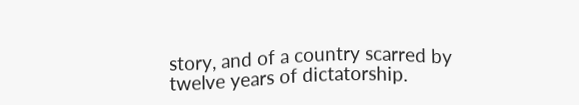story, and of a country scarred by twelve years of dictatorship.